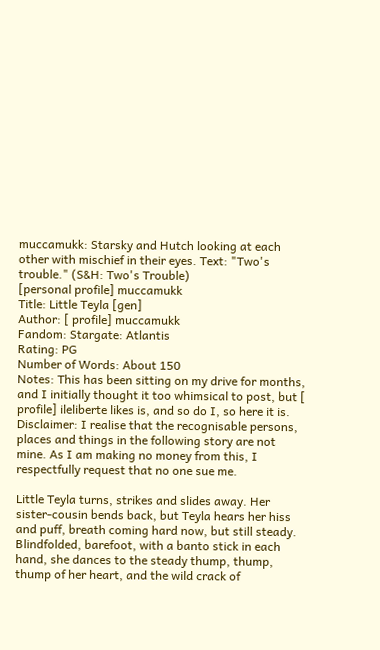muccamukk: Starsky and Hutch looking at each other with mischief in their eyes. Text: "Two's trouble." (S&H: Two's Trouble)
[personal profile] muccamukk
Title: Little Teyla [gen]
Author: [ profile] muccamukk
Fandom: Stargate: Atlantis
Rating: PG
Number of Words: About 150
Notes: This has been sitting on my drive for months, and I initially thought it too whimsical to post, but [ profile] ileliberte likes is, and so do I, so here it is.
Disclaimer: I realise that the recognisable persons, places and things in the following story are not mine. As I am making no money from this, I respectfully request that no one sue me.

Little Teyla turns, strikes and slides away. Her sister-cousin bends back, but Teyla hears her hiss and puff, breath coming hard now, but still steady. Blindfolded, barefoot, with a banto stick in each hand, she dances to the steady thump, thump, thump of her heart, and the wild crack of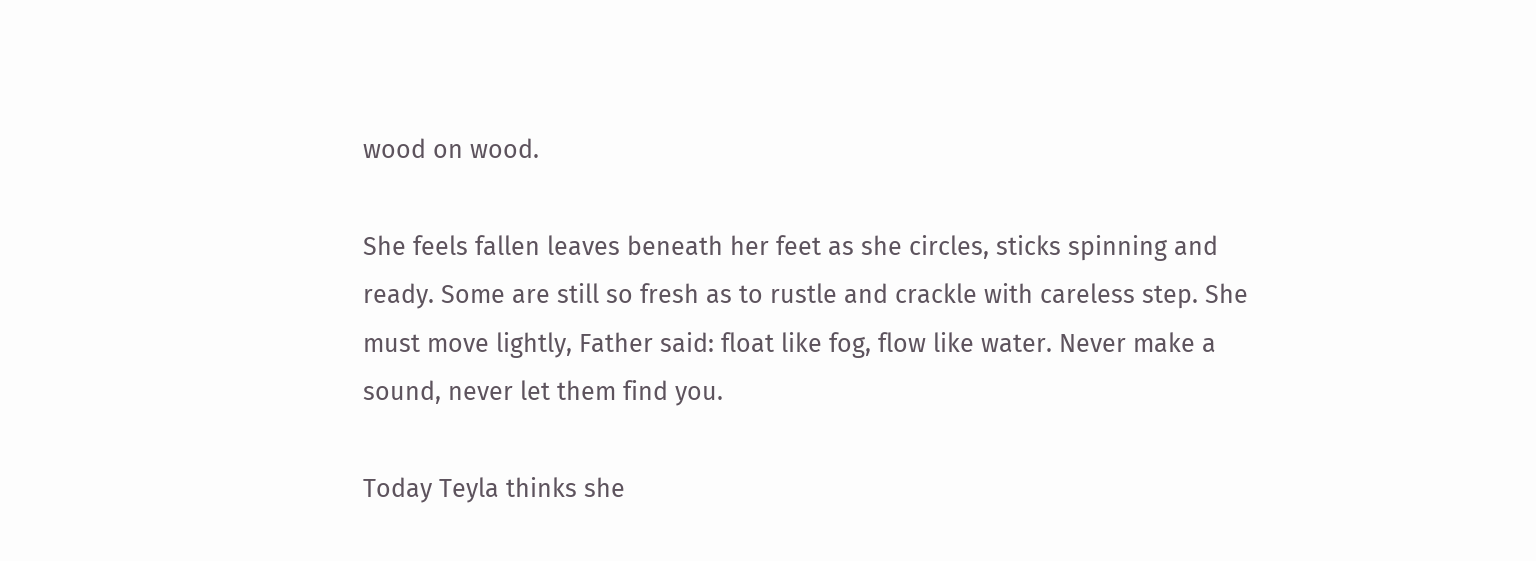wood on wood.

She feels fallen leaves beneath her feet as she circles, sticks spinning and ready. Some are still so fresh as to rustle and crackle with careless step. She must move lightly, Father said: float like fog, flow like water. Never make a sound, never let them find you.

Today Teyla thinks she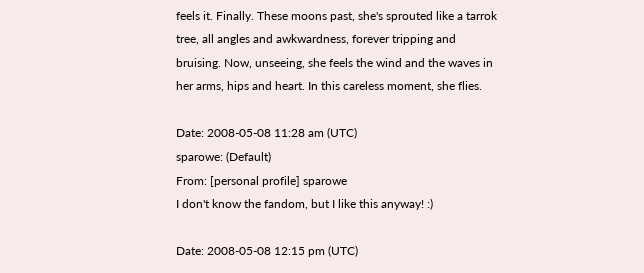feels it. Finally. These moons past, she's sprouted like a tarrok tree, all angles and awkwardness, forever tripping and bruising. Now, unseeing, she feels the wind and the waves in her arms, hips and heart. In this careless moment, she flies.

Date: 2008-05-08 11:28 am (UTC)
sparowe: (Default)
From: [personal profile] sparowe
I don't know the fandom, but I like this anyway! :)

Date: 2008-05-08 12:15 pm (UTC)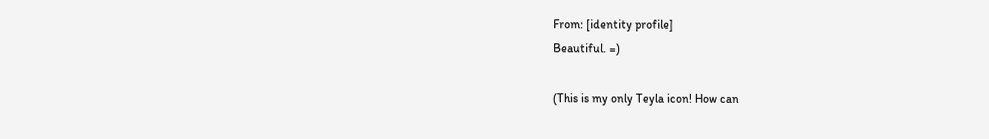From: [identity profile]
Beautiful. =)

(This is my only Teyla icon! How can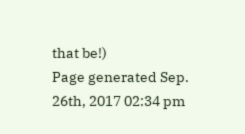that be!)
Page generated Sep. 26th, 2017 02:34 pm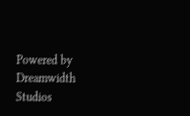Powered by Dreamwidth Studios